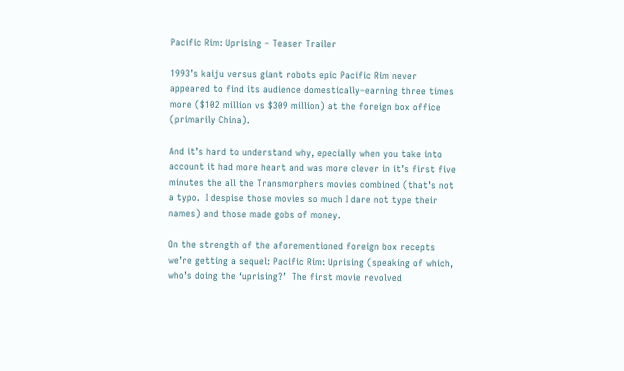Pacific Rim: Uprising – Teaser Trailer

1993’s kaiju versus giant robots epic Pacific Rim never appeared to find its audience domestically–earning three times more ($102 million vs $309 million) at the foreign box office (primarily China).

And it’s hard to understand why, epecially when you take into account it had more heart and was more clever in it’s first five minutes the all the Transmorphers movies combined (that’s not a typo.  I despise those movies so much I dare not type their names) and those made gobs of money.

On the strength of the aforementioned foreign box recepts we’re getting a sequel: Pacific Rim: Uprising (speaking of which, who’s doing the ‘uprising?’  The first movie revolved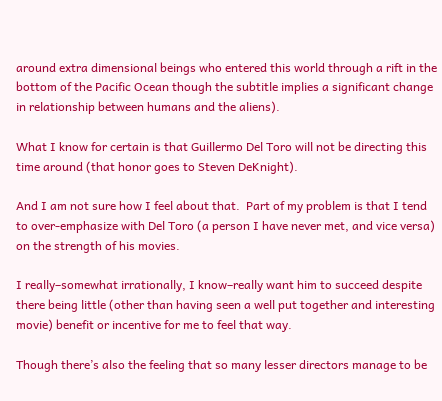around extra dimensional beings who entered this world through a rift in the bottom of the Pacific Ocean though the subtitle implies a significant change in relationship between humans and the aliens).

What I know for certain is that Guillermo Del Toro will not be directing this time around (that honor goes to Steven DeKnight).

And I am not sure how I feel about that.  Part of my problem is that I tend to over-emphasize with Del Toro (a person I have never met, and vice versa) on the strength of his movies.

I really–somewhat irrationally, I know–really want him to succeed despite there being little (other than having seen a well put together and interesting movie) benefit or incentive for me to feel that way.

Though there’s also the feeling that so many lesser directors manage to be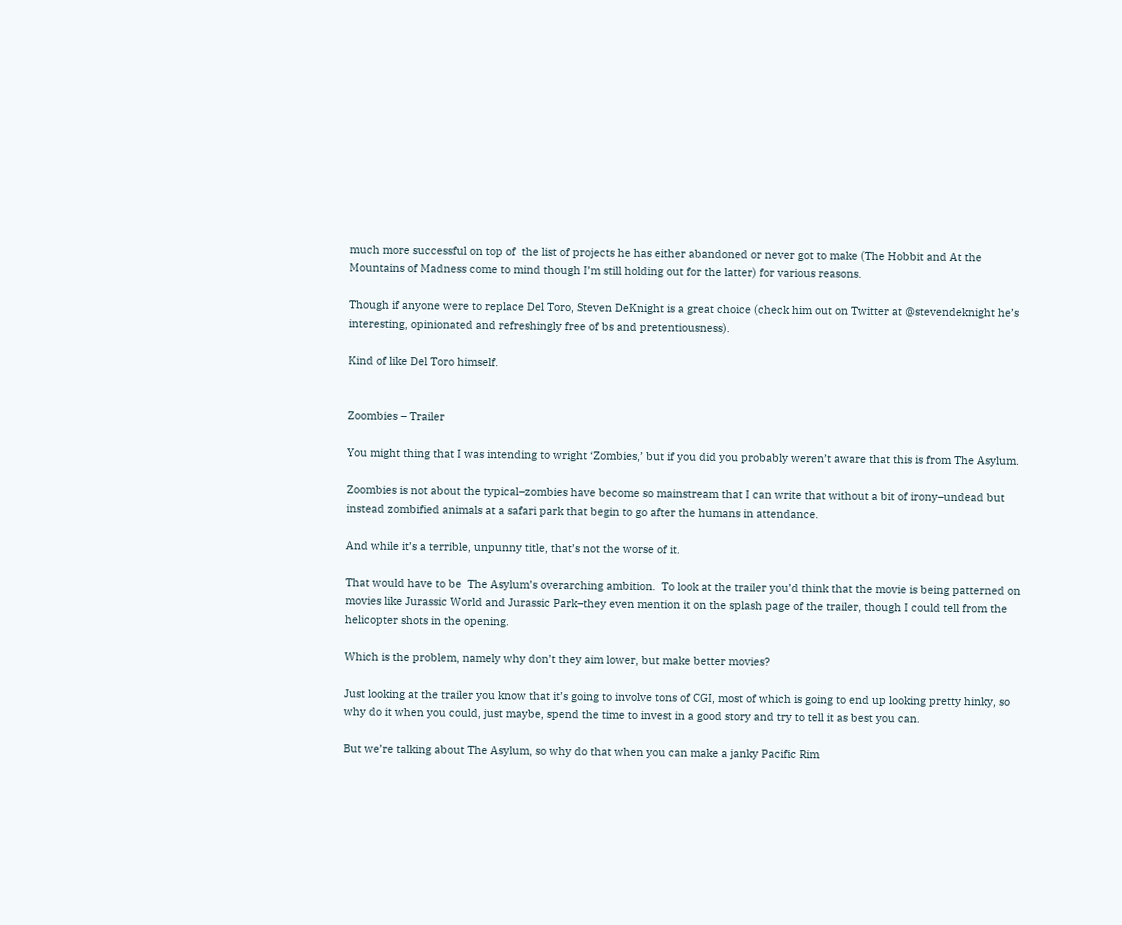much more successful on top of  the list of projects he has either abandoned or never got to make (The Hobbit and At the Mountains of Madness come to mind though I’m still holding out for the latter) for various reasons.

Though if anyone were to replace Del Toro, Steven DeKnight is a great choice (check him out on Twitter at @stevendeknight he’s interesting, opinionated and refreshingly free of bs and pretentiousness).

Kind of like Del Toro himself.


Zoombies – Trailer

You might thing that I was intending to wright ‘Zombies,’ but if you did you probably weren’t aware that this is from The Asylum.

Zoombies is not about the typical–zombies have become so mainstream that I can write that without a bit of irony–undead but instead zombified animals at a safari park that begin to go after the humans in attendance.

And while it’s a terrible, unpunny title, that’s not the worse of it.

That would have to be  The Asylum’s overarching ambition.  To look at the trailer you’d think that the movie is being patterned on movies like Jurassic World and Jurassic Park–they even mention it on the splash page of the trailer, though I could tell from the helicopter shots in the opening.

Which is the problem, namely why don’t they aim lower, but make better movies?

Just looking at the trailer you know that it’s going to involve tons of CGI, most of which is going to end up looking pretty hinky, so why do it when you could, just maybe, spend the time to invest in a good story and try to tell it as best you can.

But we’re talking about The Asylum, so why do that when you can make a janky Pacific Rim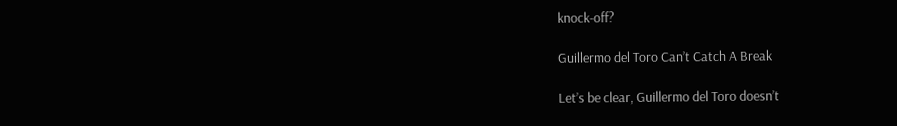knock-off?

Guillermo del Toro Can’t Catch A Break

Let’s be clear, Guillermo del Toro doesn’t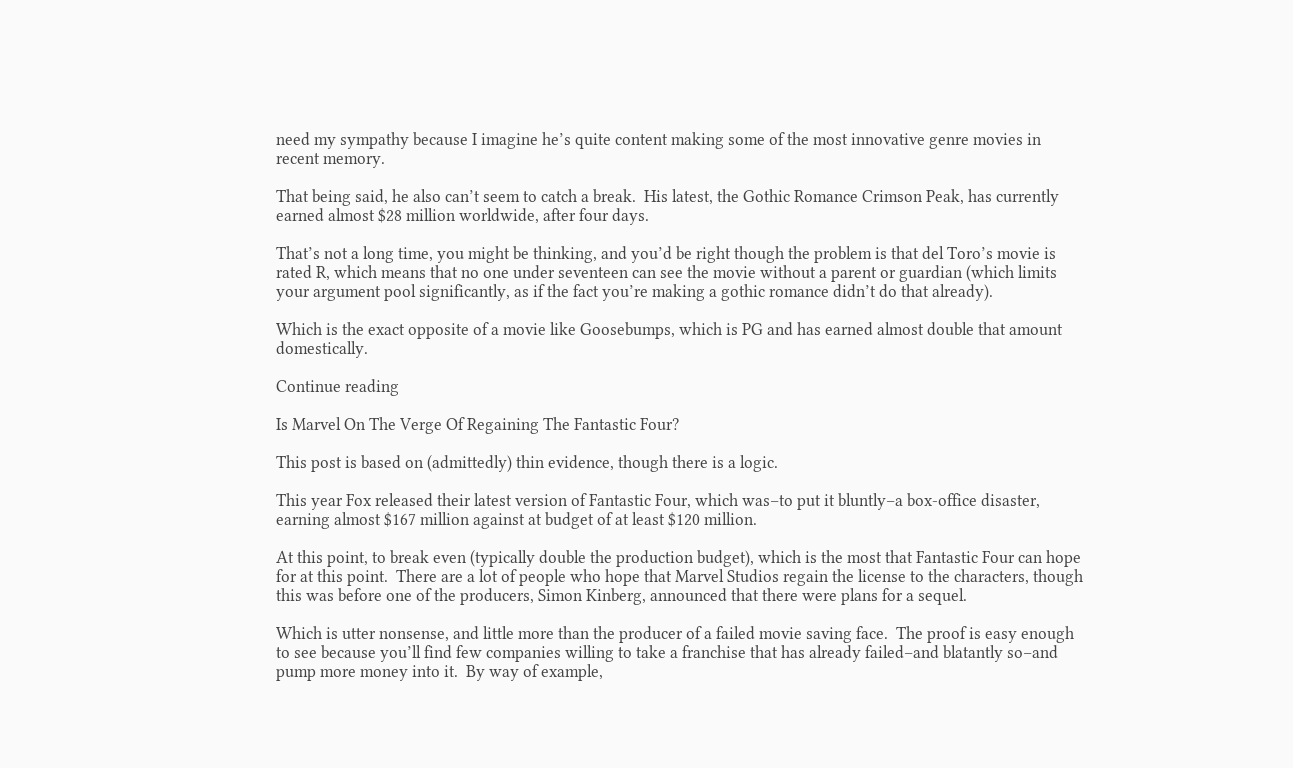need my sympathy because I imagine he’s quite content making some of the most innovative genre movies in recent memory.

That being said, he also can’t seem to catch a break.  His latest, the Gothic Romance Crimson Peak, has currently earned almost $28 million worldwide, after four days.

That’s not a long time, you might be thinking, and you’d be right though the problem is that del Toro’s movie is rated R, which means that no one under seventeen can see the movie without a parent or guardian (which limits your argument pool significantly, as if the fact you’re making a gothic romance didn’t do that already).

Which is the exact opposite of a movie like Goosebumps, which is PG and has earned almost double that amount domestically.

Continue reading

Is Marvel On The Verge Of Regaining The Fantastic Four?

This post is based on (admittedly) thin evidence, though there is a logic.

This year Fox released their latest version of Fantastic Four, which was–to put it bluntly–a box-office disaster, earning almost $167 million against at budget of at least $120 million.

At this point, to break even (typically double the production budget), which is the most that Fantastic Four can hope for at this point.  There are a lot of people who hope that Marvel Studios regain the license to the characters, though this was before one of the producers, Simon Kinberg, announced that there were plans for a sequel.

Which is utter nonsense, and little more than the producer of a failed movie saving face.  The proof is easy enough to see because you’ll find few companies willing to take a franchise that has already failed–and blatantly so–and pump more money into it.  By way of example,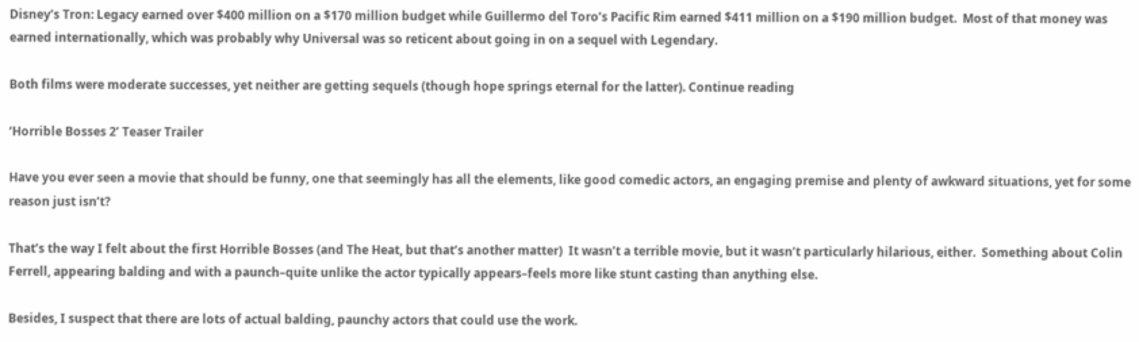Disney’s Tron: Legacy earned over $400 million on a $170 million budget while Guillermo del Toro’s Pacific Rim earned $411 million on a $190 million budget.  Most of that money was earned internationally, which was probably why Universal was so reticent about going in on a sequel with Legendary.

Both films were moderate successes, yet neither are getting sequels (though hope springs eternal for the latter). Continue reading

‘Horrible Bosses 2’ Teaser Trailer

Have you ever seen a movie that should be funny, one that seemingly has all the elements, like good comedic actors, an engaging premise and plenty of awkward situations, yet for some reason just isn’t?

That’s the way I felt about the first Horrible Bosses (and The Heat, but that’s another matter)  It wasn’t a terrible movie, but it wasn’t particularly hilarious, either.  Something about Colin Ferrell, appearing balding and with a paunch–quite unlike the actor typically appears–feels more like stunt casting than anything else.

Besides, I suspect that there are lots of actual balding, paunchy actors that could use the work.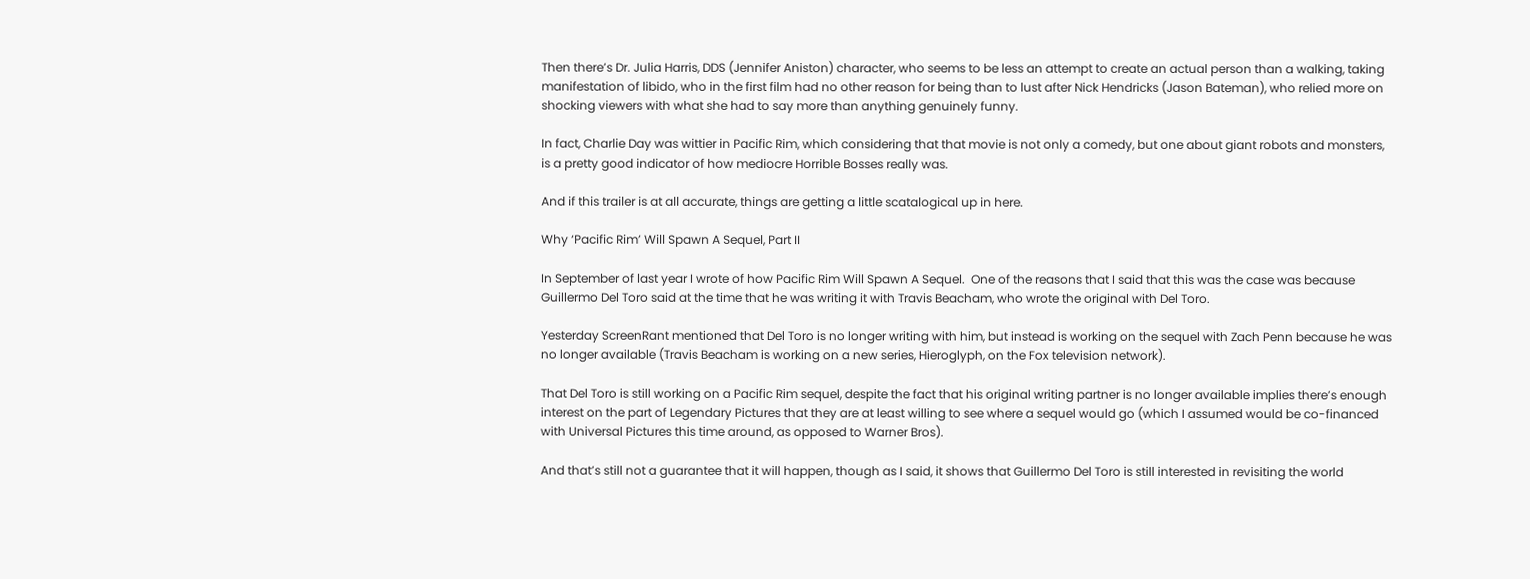Then there’s Dr. Julia Harris, DDS (Jennifer Aniston) character, who seems to be less an attempt to create an actual person than a walking, taking manifestation of libido, who in the first film had no other reason for being than to lust after Nick Hendricks (Jason Bateman), who relied more on shocking viewers with what she had to say more than anything genuinely funny.

In fact, Charlie Day was wittier in Pacific Rim, which considering that that movie is not only a comedy, but one about giant robots and monsters, is a pretty good indicator of how mediocre Horrible Bosses really was.

And if this trailer is at all accurate, things are getting a little scatalogical up in here.

Why ‘Pacific Rim’ Will Spawn A Sequel, Part II

In September of last year I wrote of how Pacific Rim Will Spawn A Sequel.  One of the reasons that I said that this was the case was because Guillermo Del Toro said at the time that he was writing it with Travis Beacham, who wrote the original with Del Toro.

Yesterday ScreenRant mentioned that Del Toro is no longer writing with him, but instead is working on the sequel with Zach Penn because he was no longer available (Travis Beacham is working on a new series, Hieroglyph, on the Fox television network).

That Del Toro is still working on a Pacific Rim sequel, despite the fact that his original writing partner is no longer available implies there’s enough interest on the part of Legendary Pictures that they are at least willing to see where a sequel would go (which I assumed would be co-financed with Universal Pictures this time around, as opposed to Warner Bros).

And that’s still not a guarantee that it will happen, though as I said, it shows that Guillermo Del Toro is still interested in revisiting the world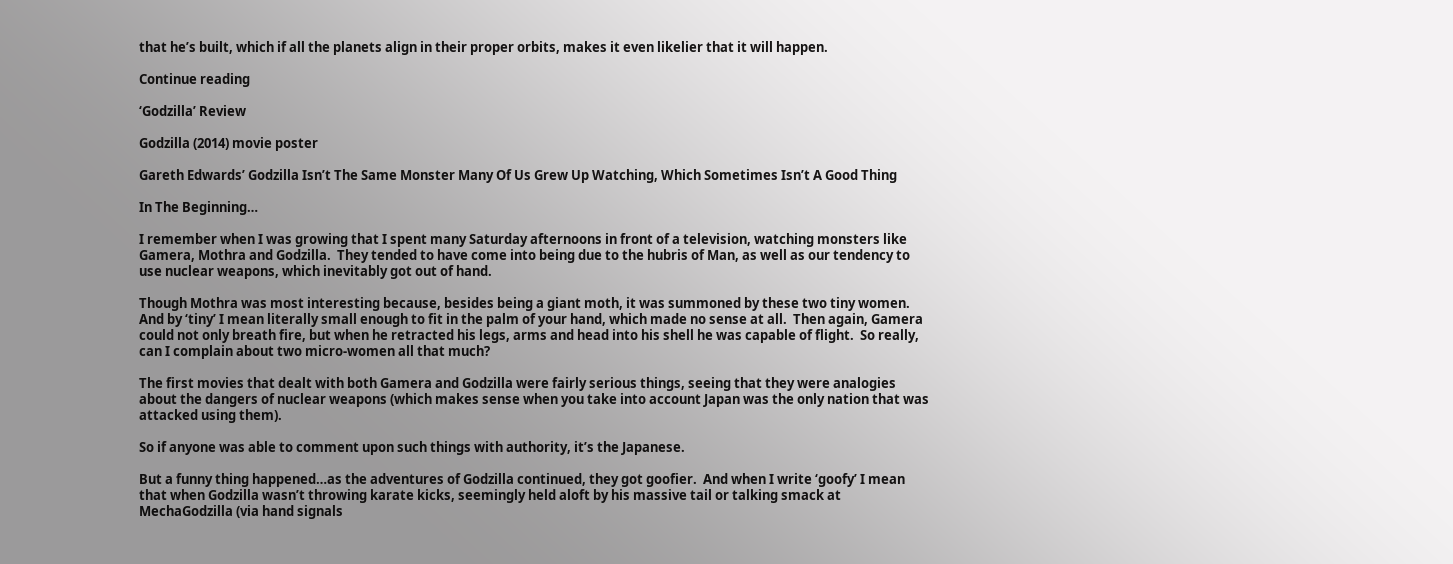that he’s built, which if all the planets align in their proper orbits, makes it even likelier that it will happen.

Continue reading

‘Godzilla’ Review

Godzilla (2014) movie poster

Gareth Edwards’ Godzilla Isn’t The Same Monster Many Of Us Grew Up Watching, Which Sometimes Isn’t A Good Thing

In The Beginning…

I remember when I was growing that I spent many Saturday afternoons in front of a television, watching monsters like Gamera, Mothra and Godzilla.  They tended to have come into being due to the hubris of Man, as well as our tendency to use nuclear weapons, which inevitably got out of hand.

Though Mothra was most interesting because, besides being a giant moth, it was summoned by these two tiny women.  And by ‘tiny’ I mean literally small enough to fit in the palm of your hand, which made no sense at all.  Then again, Gamera could not only breath fire, but when he retracted his legs, arms and head into his shell he was capable of flight.  So really, can I complain about two micro-women all that much?

The first movies that dealt with both Gamera and Godzilla were fairly serious things, seeing that they were analogies about the dangers of nuclear weapons (which makes sense when you take into account Japan was the only nation that was attacked using them).

So if anyone was able to comment upon such things with authority, it’s the Japanese.

But a funny thing happened…as the adventures of Godzilla continued, they got goofier.  And when I write ‘goofy’ I mean that when Godzilla wasn’t throwing karate kicks, seemingly held aloft by his massive tail or talking smack at MechaGodzilla (via hand signals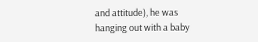and attitude), he was hanging out with a baby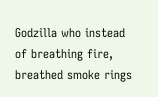Godzilla who instead of breathing fire, breathed smoke rings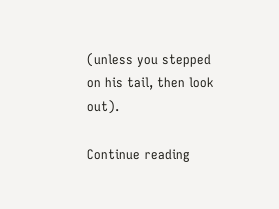(unless you stepped on his tail, then look out).

Continue reading